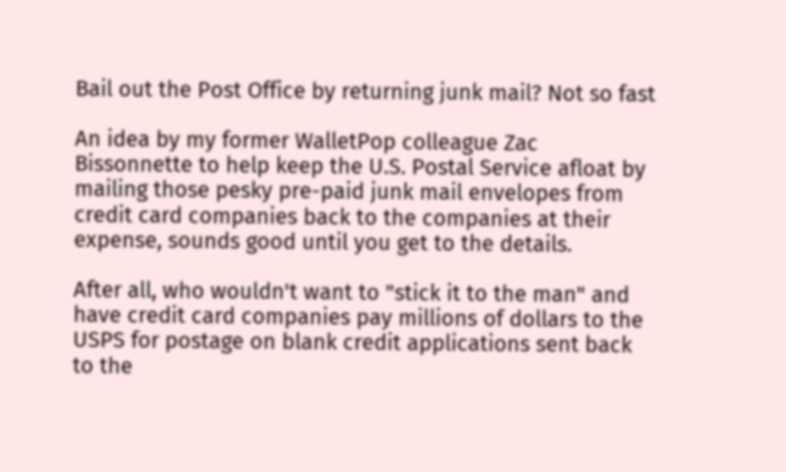Bail out the Post Office by returning junk mail? Not so fast

An idea by my former WalletPop colleague Zac Bissonnette to help keep the U.S. Postal Service afloat by mailing those pesky pre-paid junk mail envelopes from credit card companies back to the companies at their expense, sounds good until you get to the details.

After all, who wouldn't want to "stick it to the man" and have credit card companies pay millions of dollars to the USPS for postage on blank credit applications sent back to the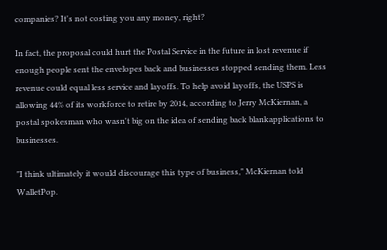companies? It's not costing you any money, right?

In fact, the proposal could hurt the Postal Service in the future in lost revenue if enough people sent the envelopes back and businesses stopped sending them. Less revenue could equal less service and layoffs. To help avoid layoffs, the USPS is allowing 44% of its workforce to retire by 2014, according to Jerry McKiernan, a postal spokesman who wasn't big on the idea of sending back blankapplications to businesses.

"I think ultimately it would discourage this type of business," McKiernan told WalletPop.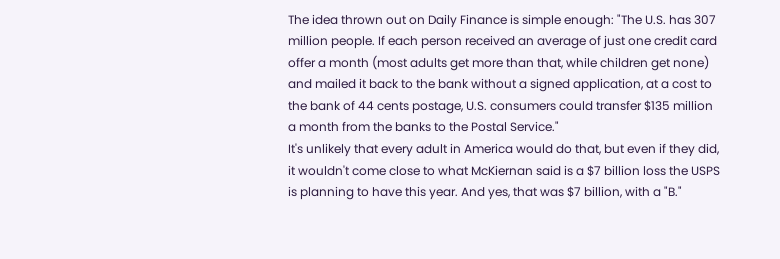The idea thrown out on Daily Finance is simple enough: "The U.S. has 307 million people. If each person received an average of just one credit card offer a month (most adults get more than that, while children get none) and mailed it back to the bank without a signed application, at a cost to the bank of 44 cents postage, U.S. consumers could transfer $135 million a month from the banks to the Postal Service."
It's unlikely that every adult in America would do that, but even if they did, it wouldn't come close to what McKiernan said is a $7 billion loss the USPS is planning to have this year. And yes, that was $7 billion, with a "B."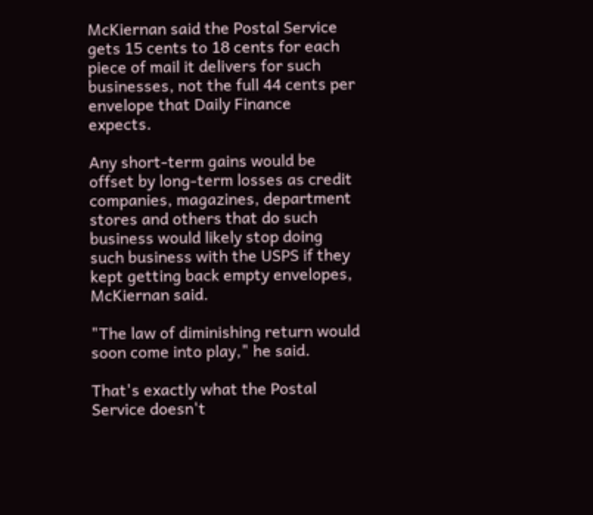McKiernan said the Postal Service gets 15 cents to 18 cents for each piece of mail it delivers for such businesses, not the full 44 cents per envelope that Daily Finance expects.

Any short-term gains would be offset by long-term losses as credit companies, magazines, department stores and others that do such business would likely stop doing such business with the USPS if they kept getting back empty envelopes, McKiernan said.

"The law of diminishing return would soon come into play," he said.

That's exactly what the Postal Service doesn't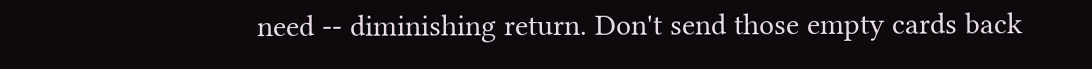need -- diminishing return. Don't send those empty cards back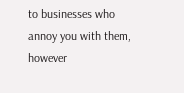to businesses who annoy you with them, however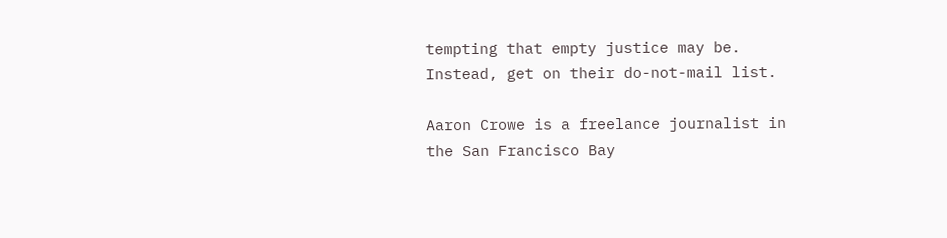tempting that empty justice may be. Instead, get on their do-not-mail list.

Aaron Crowe is a freelance journalist in the San Francisco Bay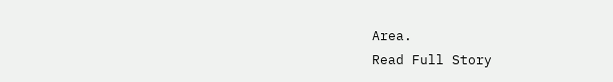Area.
Read Full Story